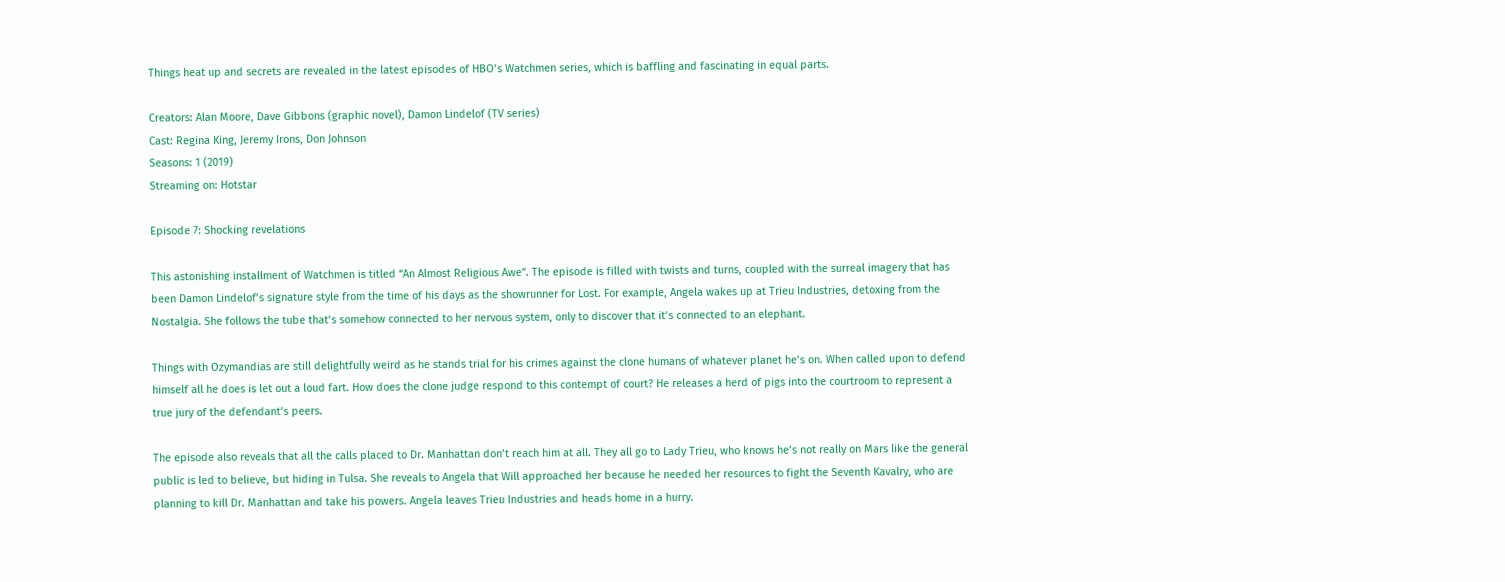Things heat up and secrets are revealed in the latest episodes of HBO’s Watchmen series, which is baffling and fascinating in equal parts.

Creators: Alan Moore, Dave Gibbons (graphic novel), Damon Lindelof (TV series)
Cast: Regina King, Jeremy Irons, Don Johnson
Seasons: 1 (2019)
Streaming on: Hotstar

Episode 7: Shocking revelations

This astonishing installment of Watchmen is titled “An Almost Religious Awe”. The episode is filled with twists and turns, coupled with the surreal imagery that has been Damon Lindelof’s signature style from the time of his days as the showrunner for Lost. For example, Angela wakes up at Trieu Industries, detoxing from the Nostalgia. She follows the tube that’s somehow connected to her nervous system, only to discover that it’s connected to an elephant.

Things with Ozymandias are still delightfully weird as he stands trial for his crimes against the clone humans of whatever planet he’s on. When called upon to defend himself all he does is let out a loud fart. How does the clone judge respond to this contempt of court? He releases a herd of pigs into the courtroom to represent a true jury of the defendant’s peers.

The episode also reveals that all the calls placed to Dr. Manhattan don’t reach him at all. They all go to Lady Trieu, who knows he’s not really on Mars like the general public is led to believe, but hiding in Tulsa. She reveals to Angela that Will approached her because he needed her resources to fight the Seventh Kavalry, who are planning to kill Dr. Manhattan and take his powers. Angela leaves Trieu Industries and heads home in a hurry.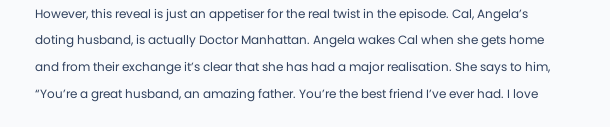However, this reveal is just an appetiser for the real twist in the episode. Cal, Angela’s doting husband, is actually Doctor Manhattan. Angela wakes Cal when she gets home and from their exchange it’s clear that she has had a major realisation. She says to him, “You’re a great husband, an amazing father. You’re the best friend I’ve ever had. I love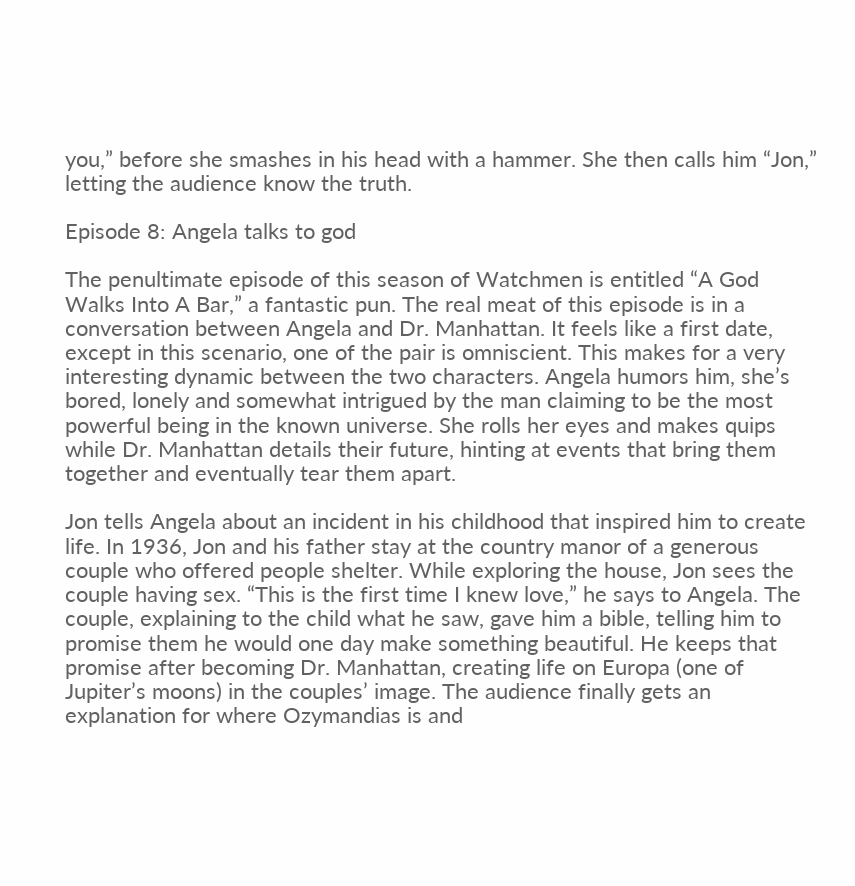you,” before she smashes in his head with a hammer. She then calls him “Jon,” letting the audience know the truth.

Episode 8: Angela talks to god

The penultimate episode of this season of Watchmen is entitled “A God Walks Into A Bar,” a fantastic pun. The real meat of this episode is in a conversation between Angela and Dr. Manhattan. It feels like a first date, except in this scenario, one of the pair is omniscient. This makes for a very interesting dynamic between the two characters. Angela humors him, she’s bored, lonely and somewhat intrigued by the man claiming to be the most powerful being in the known universe. She rolls her eyes and makes quips while Dr. Manhattan details their future, hinting at events that bring them together and eventually tear them apart.

Jon tells Angela about an incident in his childhood that inspired him to create life. In 1936, Jon and his father stay at the country manor of a generous couple who offered people shelter. While exploring the house, Jon sees the couple having sex. “This is the first time I knew love,” he says to Angela. The couple, explaining to the child what he saw, gave him a bible, telling him to promise them he would one day make something beautiful. He keeps that promise after becoming Dr. Manhattan, creating life on Europa (one of Jupiter’s moons) in the couples’ image. The audience finally gets an explanation for where Ozymandias is and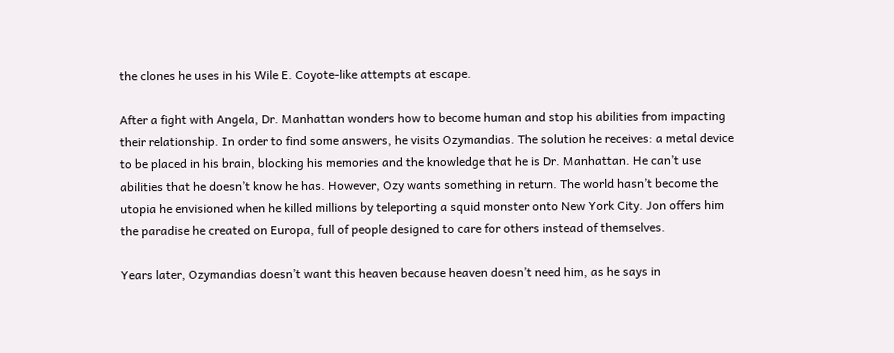the clones he uses in his Wile E. Coyote-like attempts at escape.

After a fight with Angela, Dr. Manhattan wonders how to become human and stop his abilities from impacting their relationship. In order to find some answers, he visits Ozymandias. The solution he receives: a metal device to be placed in his brain, blocking his memories and the knowledge that he is Dr. Manhattan. He can’t use abilities that he doesn’t know he has. However, Ozy wants something in return. The world hasn’t become the utopia he envisioned when he killed millions by teleporting a squid monster onto New York City. Jon offers him the paradise he created on Europa, full of people designed to care for others instead of themselves.

Years later, Ozymandias doesn’t want this heaven because heaven doesn’t need him, as he says in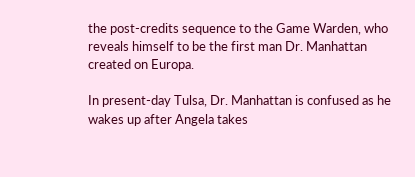the post-credits sequence to the Game Warden, who reveals himself to be the first man Dr. Manhattan created on Europa.

In present-day Tulsa, Dr. Manhattan is confused as he wakes up after Angela takes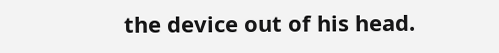the device out of his head.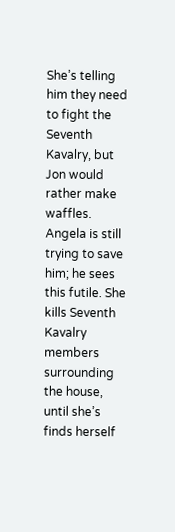She’s telling him they need to fight the Seventh Kavalry, but Jon would rather make waffles. Angela is still trying to save him; he sees this futile. She kills Seventh Kavalry members surrounding the house, until she’s finds herself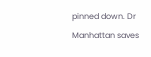pinned down. Dr Manhattan saves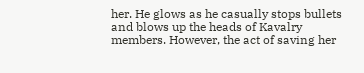her. He glows as he casually stops bullets and blows up the heads of Kavalry members. However, the act of saving her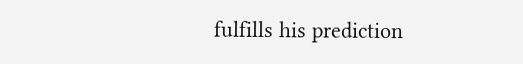fulfills his prediction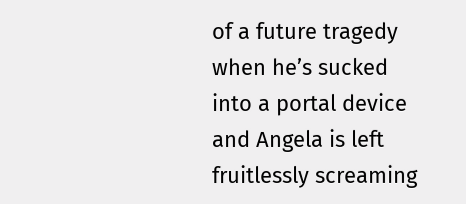of a future tragedy when he’s sucked into a portal device and Angela is left fruitlessly screaming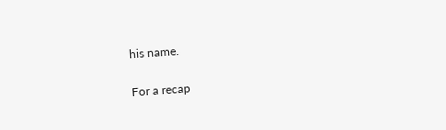his name.

For a recap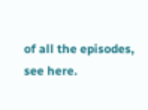of all the episodes, see here.